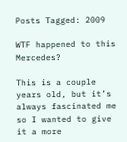Posts Tagged: 2009

WTF happened to this Mercedes?

This is a couple years old, but it’s always fascinated me so I wanted to give it a more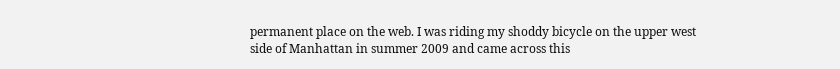permanent place on the web. I was riding my shoddy bicycle on the upper west side of Manhattan in summer 2009 and came across this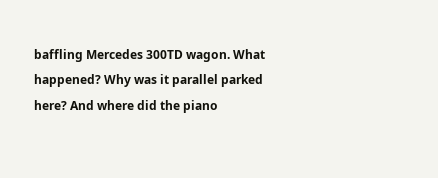baffling Mercedes 300TD wagon. What happened? Why was it parallel parked here? And where did the piano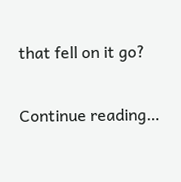that fell on it go?

Continue reading…